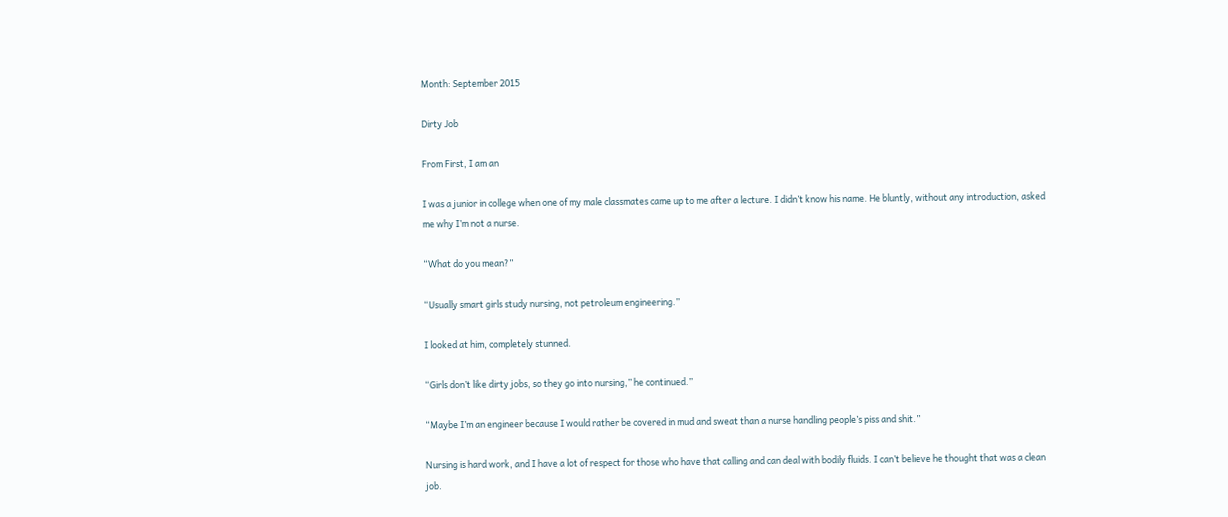Month: September 2015

Dirty Job

From First, I am an

I was a junior in college when one of my male classmates came up to me after a lecture. I didn’t know his name. He bluntly, without any introduction, asked me why I’m not a nurse.

“What do you mean?”

“Usually smart girls study nursing, not petroleum engineering.”

I looked at him, completely stunned.

“Girls don’t like dirty jobs, so they go into nursing,” he continued.”

“Maybe I’m an engineer because I would rather be covered in mud and sweat than a nurse handling people’s piss and shit.”

Nursing is hard work, and I have a lot of respect for those who have that calling and can deal with bodily fluids. I can’t believe he thought that was a clean job.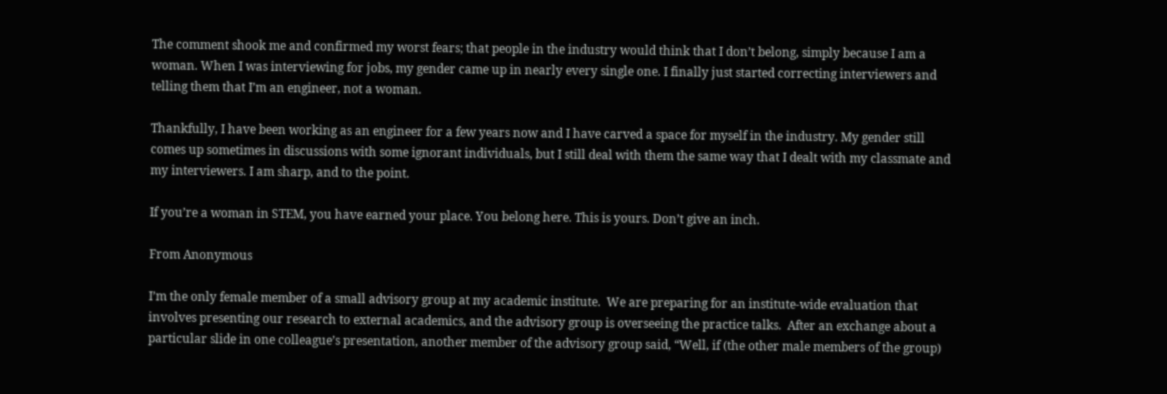The comment shook me and confirmed my worst fears; that people in the industry would think that I don’t belong, simply because I am a woman. When I was interviewing for jobs, my gender came up in nearly every single one. I finally just started correcting interviewers and telling them that I’m an engineer, not a woman.

Thankfully, I have been working as an engineer for a few years now and I have carved a space for myself in the industry. My gender still comes up sometimes in discussions with some ignorant individuals, but I still deal with them the same way that I dealt with my classmate and my interviewers. I am sharp, and to the point.

If you’re a woman in STEM, you have earned your place. You belong here. This is yours. Don’t give an inch.

From Anonymous

I’m the only female member of a small advisory group at my academic institute.  We are preparing for an institute-wide evaluation that involves presenting our research to external academics, and the advisory group is overseeing the practice talks.  After an exchange about a particular slide in one colleague’s presentation, another member of the advisory group said, “Well, if (the other male members of the group)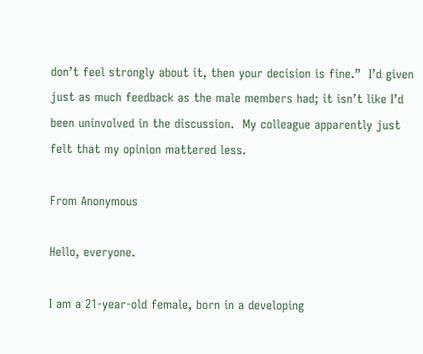don’t feel strongly about it, then your decision is fine.”  I’d given just as much feedback as the male members had; it isn’t like I’d been uninvolved in the discussion.  My colleague apparently just felt that my opinion mattered less.

From Anonymous

Hello, everyone.

I am a 21-year-old female, born in a developing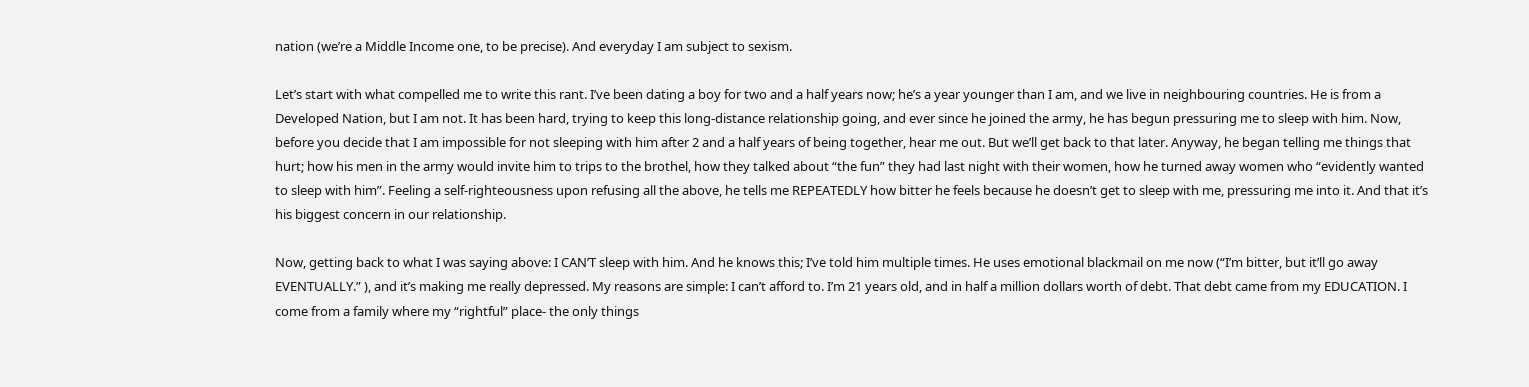nation (we’re a Middle Income one, to be precise). And everyday I am subject to sexism.

Let’s start with what compelled me to write this rant. I’ve been dating a boy for two and a half years now; he’s a year younger than I am, and we live in neighbouring countries. He is from a Developed Nation, but I am not. It has been hard, trying to keep this long-distance relationship going, and ever since he joined the army, he has begun pressuring me to sleep with him. Now, before you decide that I am impossible for not sleeping with him after 2 and a half years of being together, hear me out. But we’ll get back to that later. Anyway, he began telling me things that hurt; how his men in the army would invite him to trips to the brothel, how they talked about “the fun” they had last night with their women, how he turned away women who “evidently wanted to sleep with him”. Feeling a self-righteousness upon refusing all the above, he tells me REPEATEDLY how bitter he feels because he doesn’t get to sleep with me, pressuring me into it. And that it’s his biggest concern in our relationship.

Now, getting back to what I was saying above: I CAN’T sleep with him. And he knows this; I’ve told him multiple times. He uses emotional blackmail on me now (“I’m bitter, but it’ll go away EVENTUALLY.” ), and it’s making me really depressed. My reasons are simple: I can’t afford to. I’m 21 years old, and in half a million dollars worth of debt. That debt came from my EDUCATION. I come from a family where my “rightful” place- the only things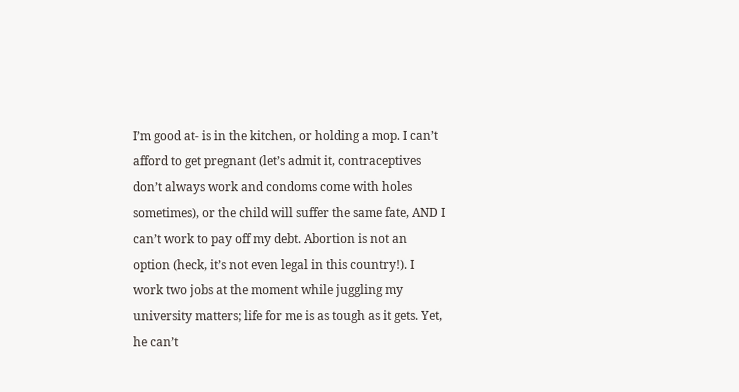I’m good at- is in the kitchen, or holding a mop. I can’t afford to get pregnant (let’s admit it, contraceptives don’t always work and condoms come with holes sometimes), or the child will suffer the same fate, AND I can’t work to pay off my debt. Abortion is not an option (heck, it’s not even legal in this country!). I work two jobs at the moment while juggling my university matters; life for me is as tough as it gets. Yet, he can’t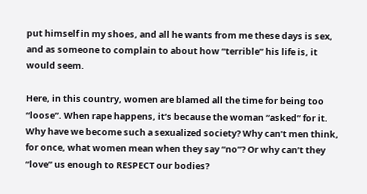put himself in my shoes, and all he wants from me these days is sex, and as someone to complain to about how “terrible” his life is, it would seem.

Here, in this country, women are blamed all the time for being too “loose”. When rape happens, it’s because the woman “asked” for it. Why have we become such a sexualized society? Why can’t men think, for once, what women mean when they say “no”? Or why can’t they “love” us enough to RESPECT our bodies?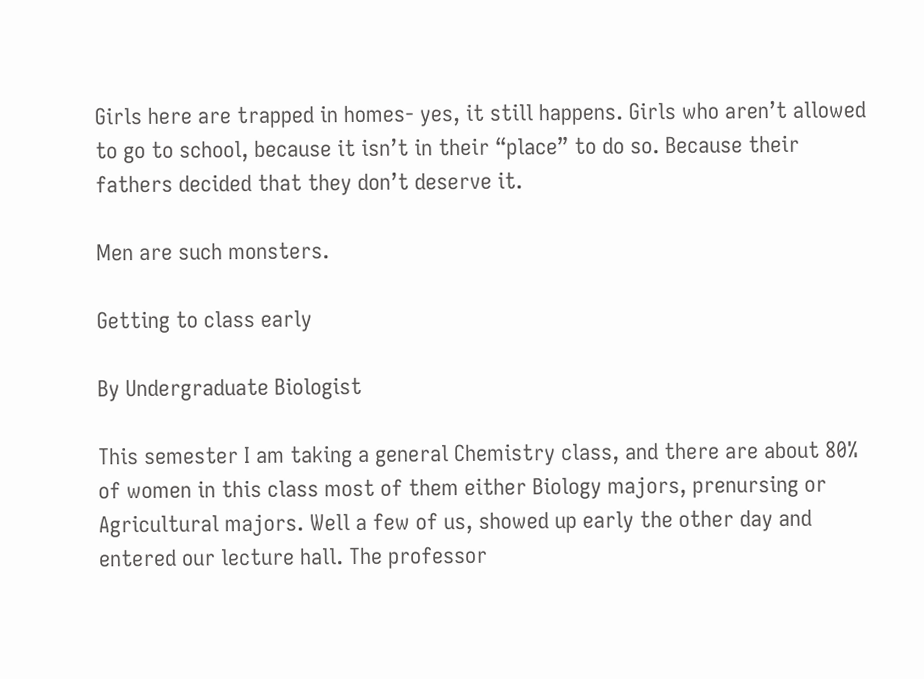Girls here are trapped in homes- yes, it still happens. Girls who aren’t allowed to go to school, because it isn’t in their “place” to do so. Because their fathers decided that they don’t deserve it.

Men are such monsters.

Getting to class early

By Undergraduate Biologist

This semester I am taking a general Chemistry class, and there are about 80% of women in this class most of them either Biology majors, prenursing or Agricultural majors. Well a few of us, showed up early the other day and entered our lecture hall. The professor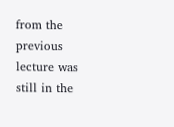from the previous lecture was still in the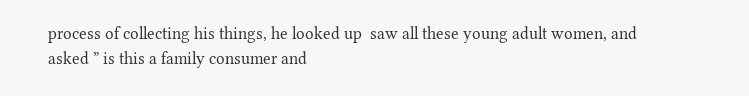process of collecting his things, he looked up  saw all these young adult women, and asked ” is this a family consumer and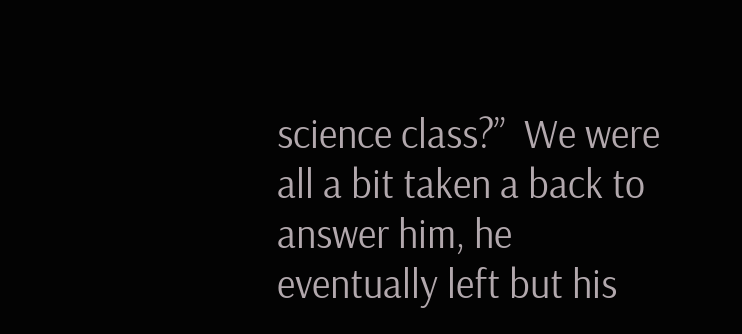science class?”  We were all a bit taken a back to answer him, he eventually left but his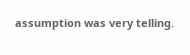assumption was very telling.